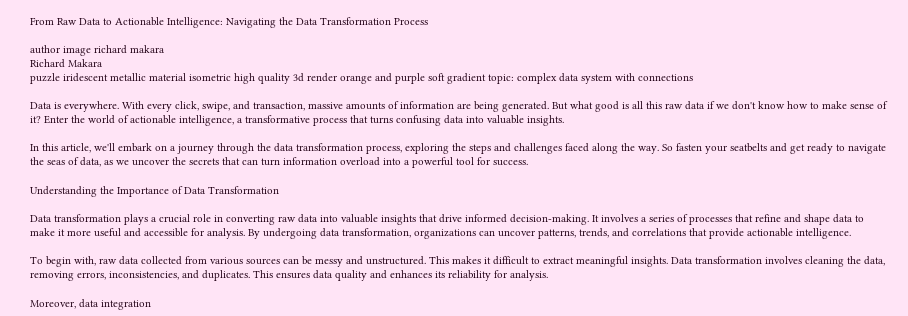From Raw Data to Actionable Intelligence: Navigating the Data Transformation Process

author image richard makara
Richard Makara
puzzle iridescent metallic material isometric high quality 3d render orange and purple soft gradient topic: complex data system with connections

Data is everywhere. With every click, swipe, and transaction, massive amounts of information are being generated. But what good is all this raw data if we don't know how to make sense of it? Enter the world of actionable intelligence, a transformative process that turns confusing data into valuable insights.

In this article, we'll embark on a journey through the data transformation process, exploring the steps and challenges faced along the way. So fasten your seatbelts and get ready to navigate the seas of data, as we uncover the secrets that can turn information overload into a powerful tool for success.

Understanding the Importance of Data Transformation

Data transformation plays a crucial role in converting raw data into valuable insights that drive informed decision-making. It involves a series of processes that refine and shape data to make it more useful and accessible for analysis. By undergoing data transformation, organizations can uncover patterns, trends, and correlations that provide actionable intelligence.

To begin with, raw data collected from various sources can be messy and unstructured. This makes it difficult to extract meaningful insights. Data transformation involves cleaning the data, removing errors, inconsistencies, and duplicates. This ensures data quality and enhances its reliability for analysis.

Moreover, data integration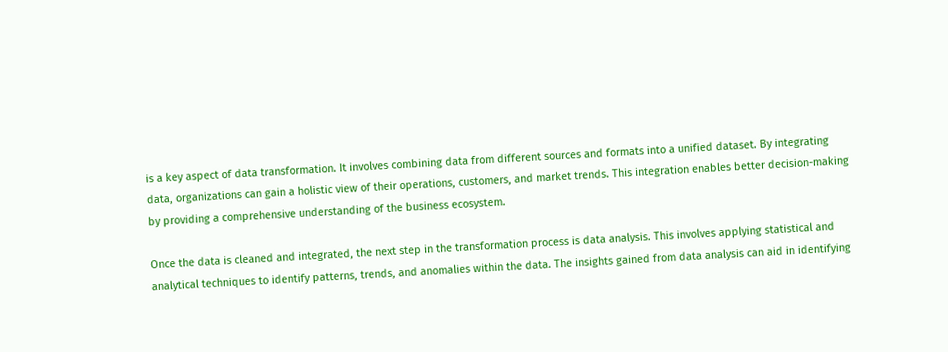is a key aspect of data transformation. It involves combining data from different sources and formats into a unified dataset. By integrating data, organizations can gain a holistic view of their operations, customers, and market trends. This integration enables better decision-making by providing a comprehensive understanding of the business ecosystem.

Once the data is cleaned and integrated, the next step in the transformation process is data analysis. This involves applying statistical and analytical techniques to identify patterns, trends, and anomalies within the data. The insights gained from data analysis can aid in identifying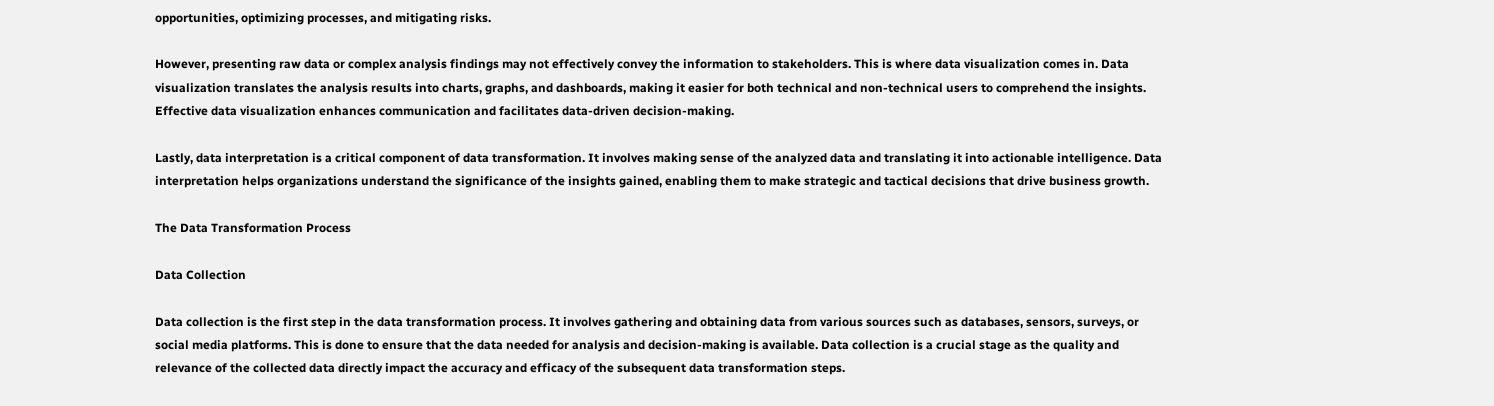opportunities, optimizing processes, and mitigating risks.

However, presenting raw data or complex analysis findings may not effectively convey the information to stakeholders. This is where data visualization comes in. Data visualization translates the analysis results into charts, graphs, and dashboards, making it easier for both technical and non-technical users to comprehend the insights. Effective data visualization enhances communication and facilitates data-driven decision-making.

Lastly, data interpretation is a critical component of data transformation. It involves making sense of the analyzed data and translating it into actionable intelligence. Data interpretation helps organizations understand the significance of the insights gained, enabling them to make strategic and tactical decisions that drive business growth.

The Data Transformation Process

Data Collection

Data collection is the first step in the data transformation process. It involves gathering and obtaining data from various sources such as databases, sensors, surveys, or social media platforms. This is done to ensure that the data needed for analysis and decision-making is available. Data collection is a crucial stage as the quality and relevance of the collected data directly impact the accuracy and efficacy of the subsequent data transformation steps.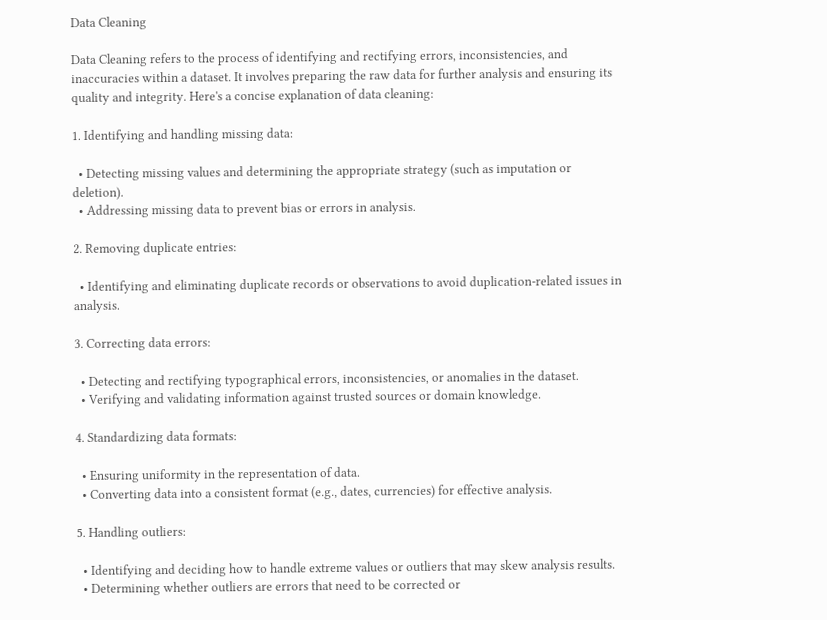Data Cleaning

Data Cleaning refers to the process of identifying and rectifying errors, inconsistencies, and inaccuracies within a dataset. It involves preparing the raw data for further analysis and ensuring its quality and integrity. Here's a concise explanation of data cleaning:

1. Identifying and handling missing data:

  • Detecting missing values and determining the appropriate strategy (such as imputation or deletion).
  • Addressing missing data to prevent bias or errors in analysis.

2. Removing duplicate entries:

  • Identifying and eliminating duplicate records or observations to avoid duplication-related issues in analysis.

3. Correcting data errors:

  • Detecting and rectifying typographical errors, inconsistencies, or anomalies in the dataset.
  • Verifying and validating information against trusted sources or domain knowledge.

4. Standardizing data formats:

  • Ensuring uniformity in the representation of data.
  • Converting data into a consistent format (e.g., dates, currencies) for effective analysis.

5. Handling outliers:

  • Identifying and deciding how to handle extreme values or outliers that may skew analysis results.
  • Determining whether outliers are errors that need to be corrected or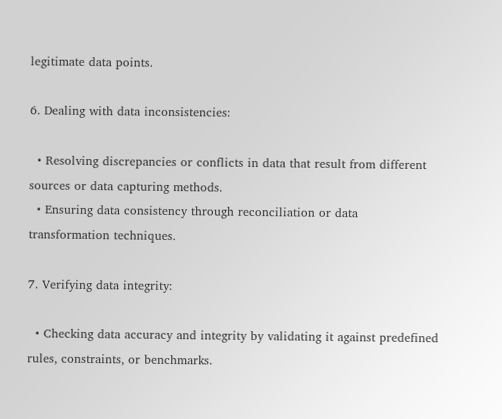legitimate data points.

6. Dealing with data inconsistencies:

  • Resolving discrepancies or conflicts in data that result from different sources or data capturing methods.
  • Ensuring data consistency through reconciliation or data transformation techniques.

7. Verifying data integrity:

  • Checking data accuracy and integrity by validating it against predefined rules, constraints, or benchmarks.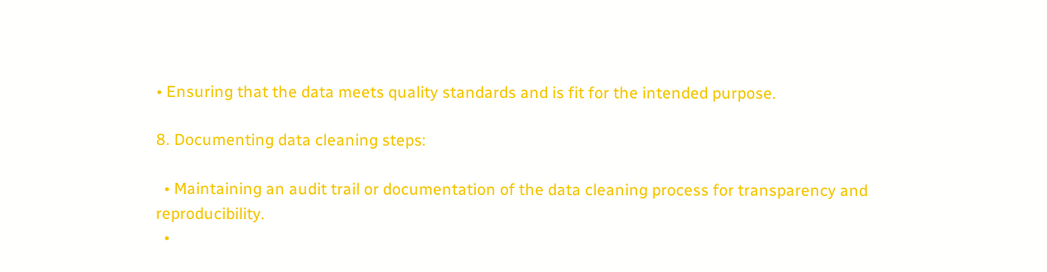• Ensuring that the data meets quality standards and is fit for the intended purpose.

8. Documenting data cleaning steps:

  • Maintaining an audit trail or documentation of the data cleaning process for transparency and reproducibility.
  •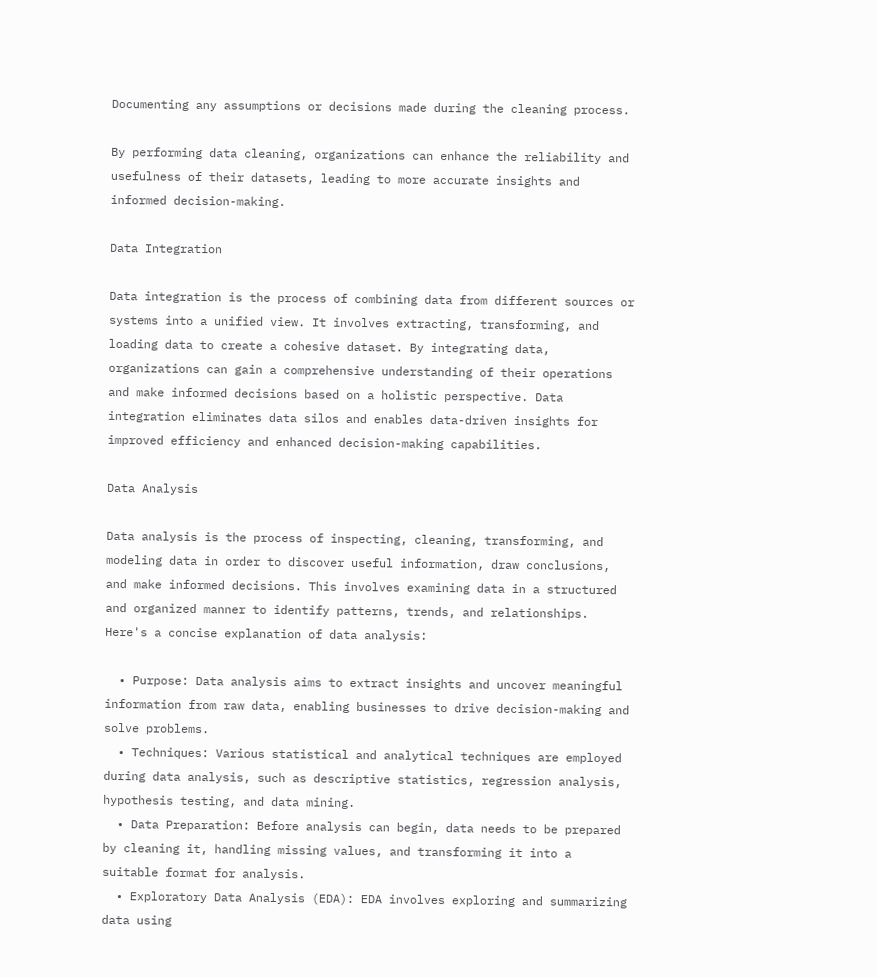Documenting any assumptions or decisions made during the cleaning process.

By performing data cleaning, organizations can enhance the reliability and usefulness of their datasets, leading to more accurate insights and informed decision-making.

Data Integration

Data integration is the process of combining data from different sources or systems into a unified view. It involves extracting, transforming, and loading data to create a cohesive dataset. By integrating data, organizations can gain a comprehensive understanding of their operations and make informed decisions based on a holistic perspective. Data integration eliminates data silos and enables data-driven insights for improved efficiency and enhanced decision-making capabilities.

Data Analysis

Data analysis is the process of inspecting, cleaning, transforming, and modeling data in order to discover useful information, draw conclusions, and make informed decisions. This involves examining data in a structured and organized manner to identify patterns, trends, and relationships. Here's a concise explanation of data analysis:

  • Purpose: Data analysis aims to extract insights and uncover meaningful information from raw data, enabling businesses to drive decision-making and solve problems.
  • Techniques: Various statistical and analytical techniques are employed during data analysis, such as descriptive statistics, regression analysis, hypothesis testing, and data mining.
  • Data Preparation: Before analysis can begin, data needs to be prepared by cleaning it, handling missing values, and transforming it into a suitable format for analysis.
  • Exploratory Data Analysis (EDA): EDA involves exploring and summarizing data using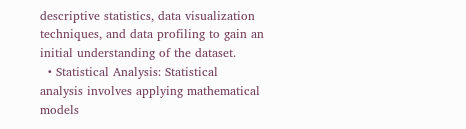descriptive statistics, data visualization techniques, and data profiling to gain an initial understanding of the dataset.
  • Statistical Analysis: Statistical analysis involves applying mathematical models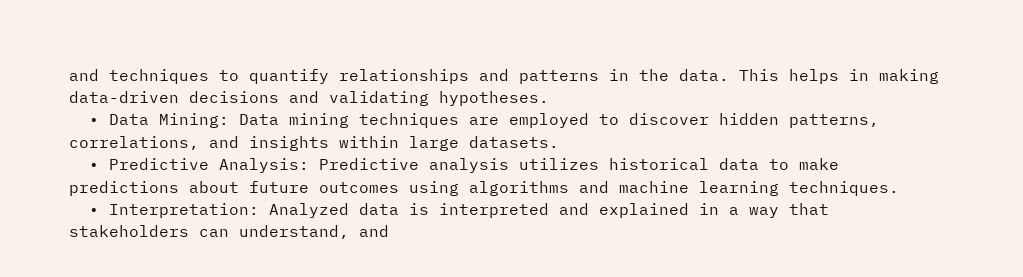and techniques to quantify relationships and patterns in the data. This helps in making data-driven decisions and validating hypotheses.
  • Data Mining: Data mining techniques are employed to discover hidden patterns, correlations, and insights within large datasets.
  • Predictive Analysis: Predictive analysis utilizes historical data to make predictions about future outcomes using algorithms and machine learning techniques.
  • Interpretation: Analyzed data is interpreted and explained in a way that stakeholders can understand, and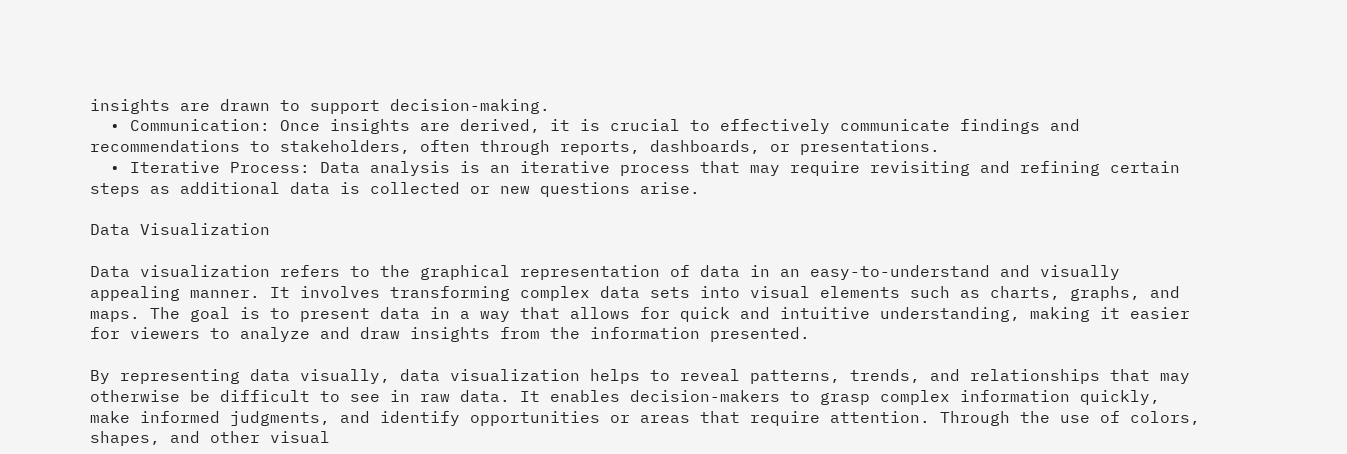insights are drawn to support decision-making.
  • Communication: Once insights are derived, it is crucial to effectively communicate findings and recommendations to stakeholders, often through reports, dashboards, or presentations.
  • Iterative Process: Data analysis is an iterative process that may require revisiting and refining certain steps as additional data is collected or new questions arise.

Data Visualization

Data visualization refers to the graphical representation of data in an easy-to-understand and visually appealing manner. It involves transforming complex data sets into visual elements such as charts, graphs, and maps. The goal is to present data in a way that allows for quick and intuitive understanding, making it easier for viewers to analyze and draw insights from the information presented.

By representing data visually, data visualization helps to reveal patterns, trends, and relationships that may otherwise be difficult to see in raw data. It enables decision-makers to grasp complex information quickly, make informed judgments, and identify opportunities or areas that require attention. Through the use of colors, shapes, and other visual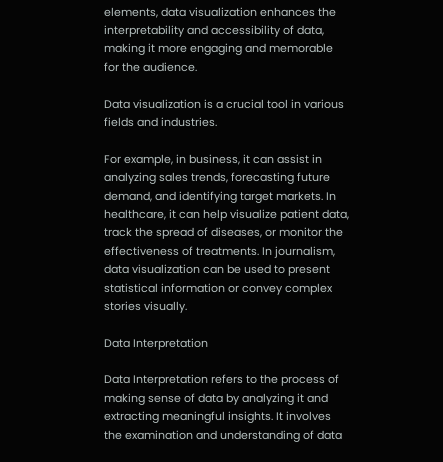elements, data visualization enhances the interpretability and accessibility of data, making it more engaging and memorable for the audience.

Data visualization is a crucial tool in various fields and industries.

For example, in business, it can assist in analyzing sales trends, forecasting future demand, and identifying target markets. In healthcare, it can help visualize patient data, track the spread of diseases, or monitor the effectiveness of treatments. In journalism, data visualization can be used to present statistical information or convey complex stories visually.

Data Interpretation

Data Interpretation refers to the process of making sense of data by analyzing it and extracting meaningful insights. It involves the examination and understanding of data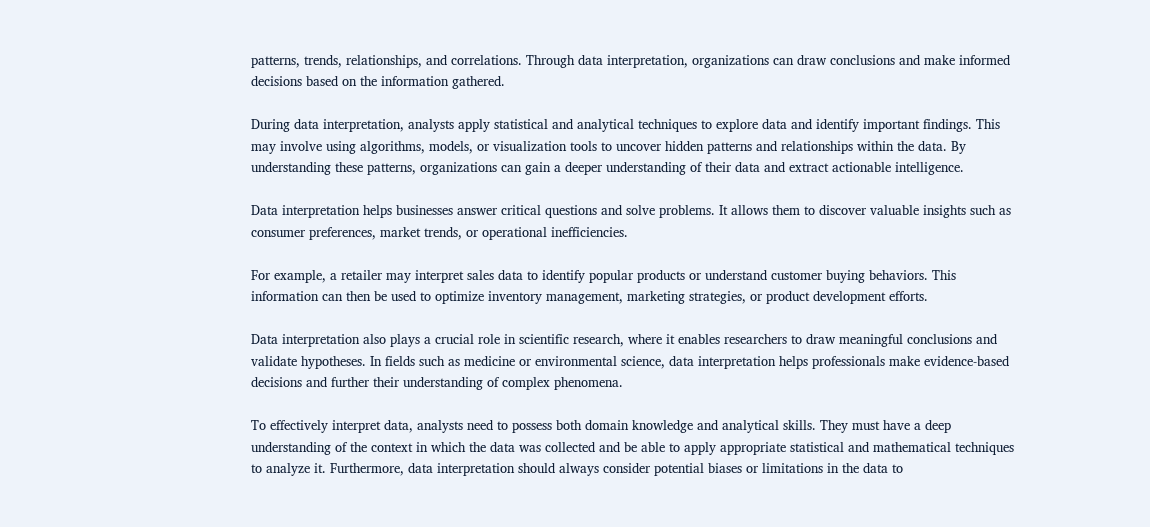patterns, trends, relationships, and correlations. Through data interpretation, organizations can draw conclusions and make informed decisions based on the information gathered.

During data interpretation, analysts apply statistical and analytical techniques to explore data and identify important findings. This may involve using algorithms, models, or visualization tools to uncover hidden patterns and relationships within the data. By understanding these patterns, organizations can gain a deeper understanding of their data and extract actionable intelligence.

Data interpretation helps businesses answer critical questions and solve problems. It allows them to discover valuable insights such as consumer preferences, market trends, or operational inefficiencies.

For example, a retailer may interpret sales data to identify popular products or understand customer buying behaviors. This information can then be used to optimize inventory management, marketing strategies, or product development efforts.

Data interpretation also plays a crucial role in scientific research, where it enables researchers to draw meaningful conclusions and validate hypotheses. In fields such as medicine or environmental science, data interpretation helps professionals make evidence-based decisions and further their understanding of complex phenomena.

To effectively interpret data, analysts need to possess both domain knowledge and analytical skills. They must have a deep understanding of the context in which the data was collected and be able to apply appropriate statistical and mathematical techniques to analyze it. Furthermore, data interpretation should always consider potential biases or limitations in the data to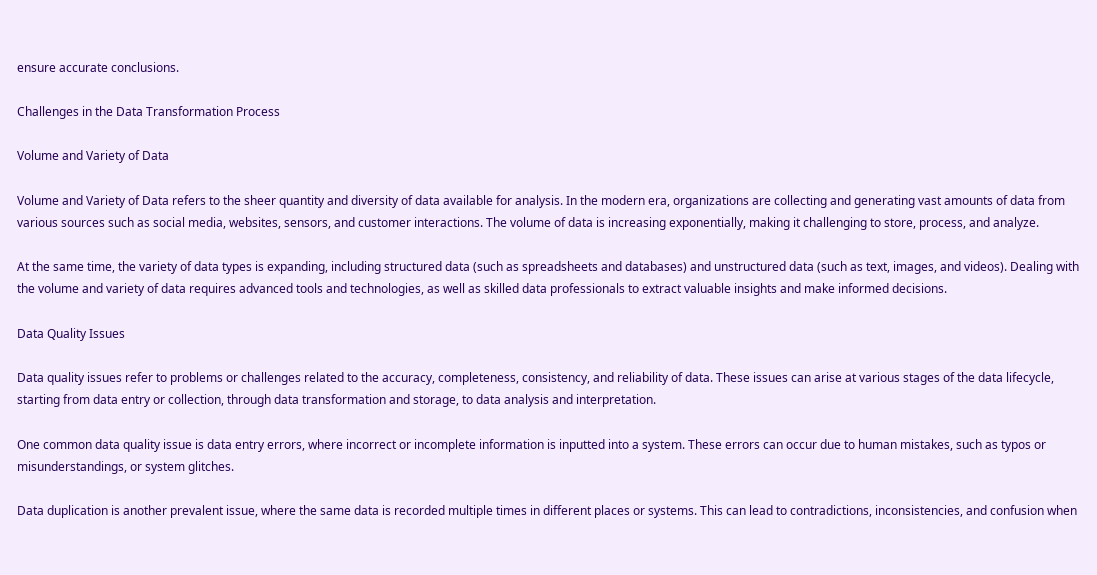ensure accurate conclusions.

Challenges in the Data Transformation Process

Volume and Variety of Data

Volume and Variety of Data refers to the sheer quantity and diversity of data available for analysis. In the modern era, organizations are collecting and generating vast amounts of data from various sources such as social media, websites, sensors, and customer interactions. The volume of data is increasing exponentially, making it challenging to store, process, and analyze.

At the same time, the variety of data types is expanding, including structured data (such as spreadsheets and databases) and unstructured data (such as text, images, and videos). Dealing with the volume and variety of data requires advanced tools and technologies, as well as skilled data professionals to extract valuable insights and make informed decisions.

Data Quality Issues

Data quality issues refer to problems or challenges related to the accuracy, completeness, consistency, and reliability of data. These issues can arise at various stages of the data lifecycle, starting from data entry or collection, through data transformation and storage, to data analysis and interpretation.

One common data quality issue is data entry errors, where incorrect or incomplete information is inputted into a system. These errors can occur due to human mistakes, such as typos or misunderstandings, or system glitches.

Data duplication is another prevalent issue, where the same data is recorded multiple times in different places or systems. This can lead to contradictions, inconsistencies, and confusion when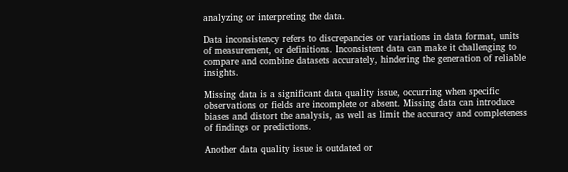analyzing or interpreting the data.

Data inconsistency refers to discrepancies or variations in data format, units of measurement, or definitions. Inconsistent data can make it challenging to compare and combine datasets accurately, hindering the generation of reliable insights.

Missing data is a significant data quality issue, occurring when specific observations or fields are incomplete or absent. Missing data can introduce biases and distort the analysis, as well as limit the accuracy and completeness of findings or predictions.

Another data quality issue is outdated or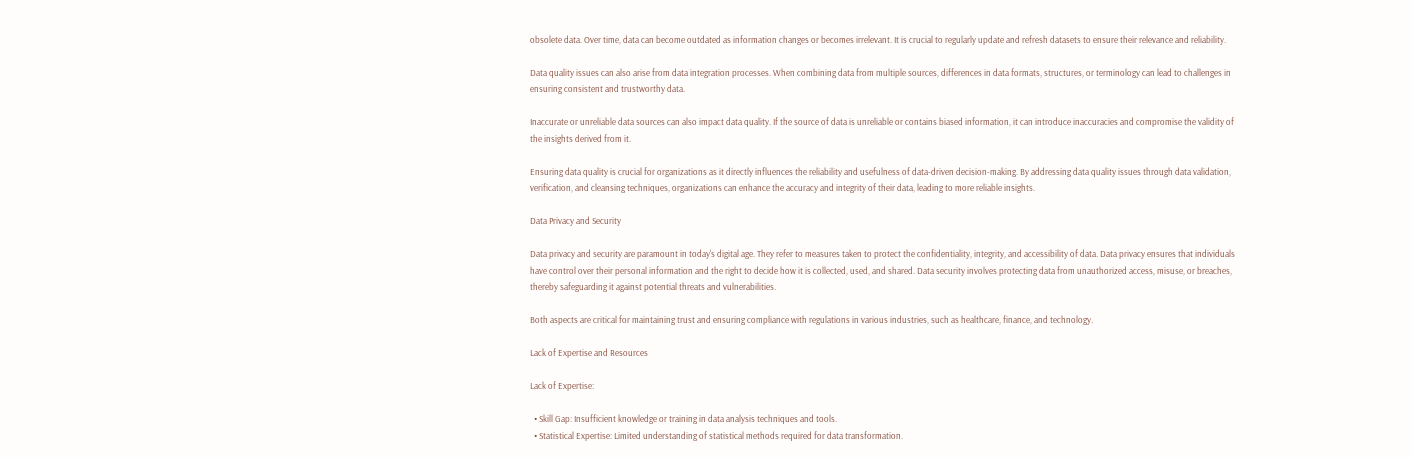obsolete data. Over time, data can become outdated as information changes or becomes irrelevant. It is crucial to regularly update and refresh datasets to ensure their relevance and reliability.

Data quality issues can also arise from data integration processes. When combining data from multiple sources, differences in data formats, structures, or terminology can lead to challenges in ensuring consistent and trustworthy data.

Inaccurate or unreliable data sources can also impact data quality. If the source of data is unreliable or contains biased information, it can introduce inaccuracies and compromise the validity of the insights derived from it.

Ensuring data quality is crucial for organizations as it directly influences the reliability and usefulness of data-driven decision-making. By addressing data quality issues through data validation, verification, and cleansing techniques, organizations can enhance the accuracy and integrity of their data, leading to more reliable insights.

Data Privacy and Security

Data privacy and security are paramount in today's digital age. They refer to measures taken to protect the confidentiality, integrity, and accessibility of data. Data privacy ensures that individuals have control over their personal information and the right to decide how it is collected, used, and shared. Data security involves protecting data from unauthorized access, misuse, or breaches, thereby safeguarding it against potential threats and vulnerabilities.

Both aspects are critical for maintaining trust and ensuring compliance with regulations in various industries, such as healthcare, finance, and technology.

Lack of Expertise and Resources

Lack of Expertise:

  • Skill Gap: Insufficient knowledge or training in data analysis techniques and tools.
  • Statistical Expertise: Limited understanding of statistical methods required for data transformation.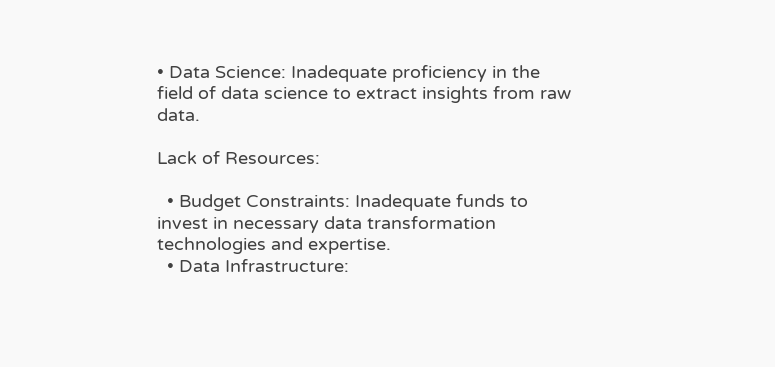• Data Science: Inadequate proficiency in the field of data science to extract insights from raw data.

Lack of Resources:

  • Budget Constraints: Inadequate funds to invest in necessary data transformation technologies and expertise.
  • Data Infrastructure: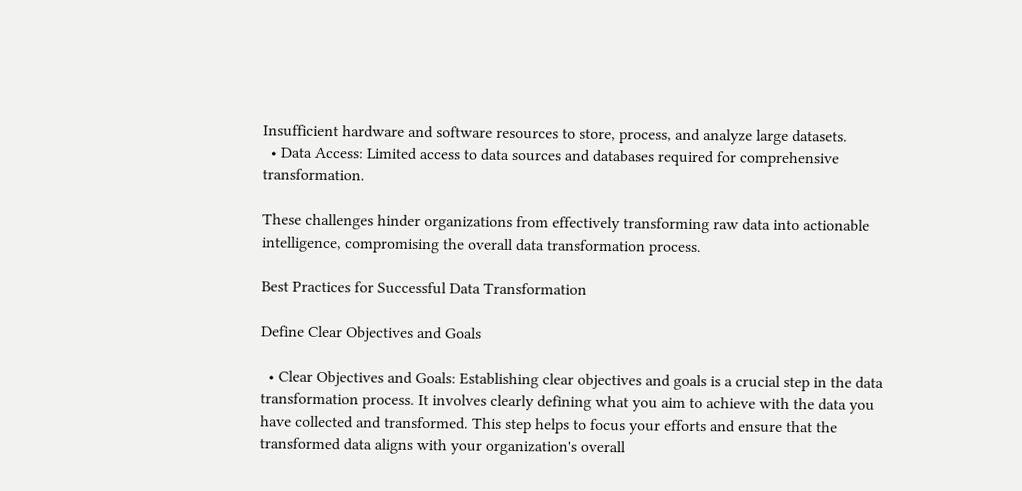Insufficient hardware and software resources to store, process, and analyze large datasets.
  • Data Access: Limited access to data sources and databases required for comprehensive transformation.

These challenges hinder organizations from effectively transforming raw data into actionable intelligence, compromising the overall data transformation process.

Best Practices for Successful Data Transformation

Define Clear Objectives and Goals

  • Clear Objectives and Goals: Establishing clear objectives and goals is a crucial step in the data transformation process. It involves clearly defining what you aim to achieve with the data you have collected and transformed. This step helps to focus your efforts and ensure that the transformed data aligns with your organization's overall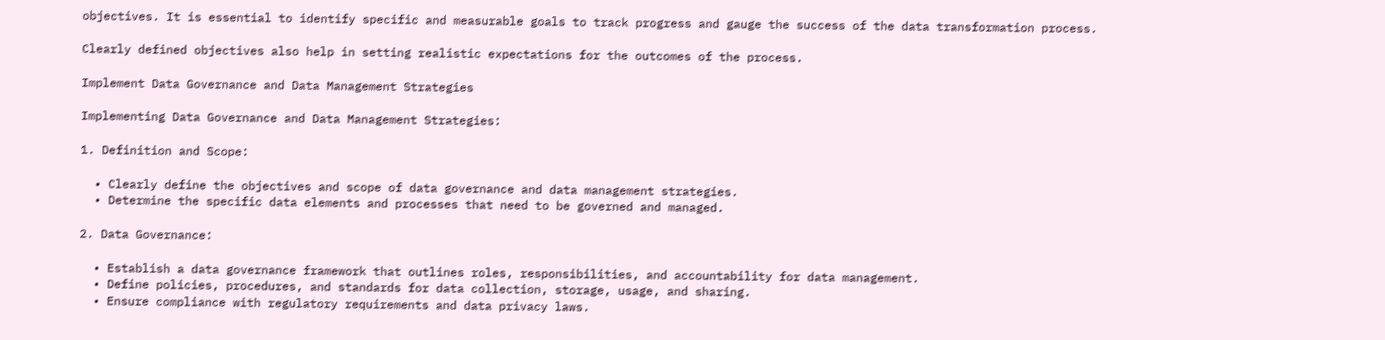objectives. It is essential to identify specific and measurable goals to track progress and gauge the success of the data transformation process.

Clearly defined objectives also help in setting realistic expectations for the outcomes of the process.

Implement Data Governance and Data Management Strategies

Implementing Data Governance and Data Management Strategies:

1. Definition and Scope:

  • Clearly define the objectives and scope of data governance and data management strategies.
  • Determine the specific data elements and processes that need to be governed and managed.

2. Data Governance:

  • Establish a data governance framework that outlines roles, responsibilities, and accountability for data management.
  • Define policies, procedures, and standards for data collection, storage, usage, and sharing.
  • Ensure compliance with regulatory requirements and data privacy laws.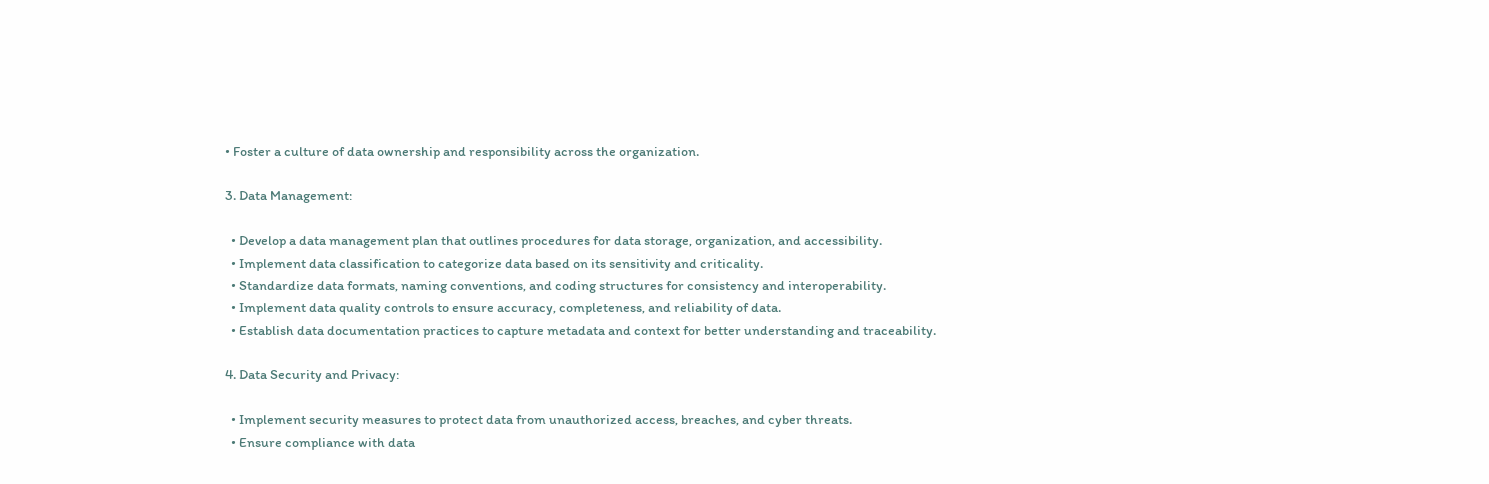• Foster a culture of data ownership and responsibility across the organization.

3. Data Management:

  • Develop a data management plan that outlines procedures for data storage, organization, and accessibility.
  • Implement data classification to categorize data based on its sensitivity and criticality.
  • Standardize data formats, naming conventions, and coding structures for consistency and interoperability.
  • Implement data quality controls to ensure accuracy, completeness, and reliability of data.
  • Establish data documentation practices to capture metadata and context for better understanding and traceability.

4. Data Security and Privacy:

  • Implement security measures to protect data from unauthorized access, breaches, and cyber threats.
  • Ensure compliance with data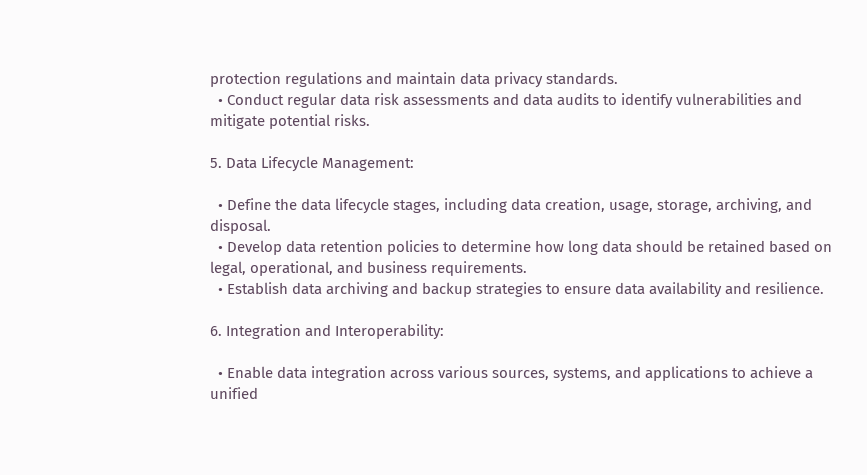protection regulations and maintain data privacy standards.
  • Conduct regular data risk assessments and data audits to identify vulnerabilities and mitigate potential risks.

5. Data Lifecycle Management:

  • Define the data lifecycle stages, including data creation, usage, storage, archiving, and disposal.
  • Develop data retention policies to determine how long data should be retained based on legal, operational, and business requirements.
  • Establish data archiving and backup strategies to ensure data availability and resilience.

6. Integration and Interoperability:

  • Enable data integration across various sources, systems, and applications to achieve a unified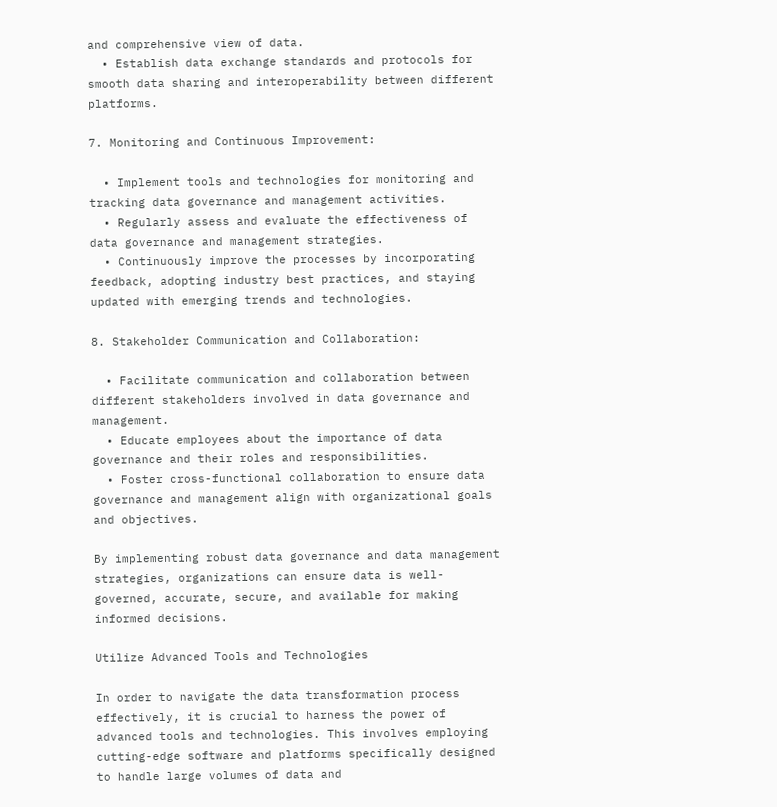and comprehensive view of data.
  • Establish data exchange standards and protocols for smooth data sharing and interoperability between different platforms.

7. Monitoring and Continuous Improvement:

  • Implement tools and technologies for monitoring and tracking data governance and management activities.
  • Regularly assess and evaluate the effectiveness of data governance and management strategies.
  • Continuously improve the processes by incorporating feedback, adopting industry best practices, and staying updated with emerging trends and technologies.

8. Stakeholder Communication and Collaboration:

  • Facilitate communication and collaboration between different stakeholders involved in data governance and management.
  • Educate employees about the importance of data governance and their roles and responsibilities.
  • Foster cross-functional collaboration to ensure data governance and management align with organizational goals and objectives.

By implementing robust data governance and data management strategies, organizations can ensure data is well-governed, accurate, secure, and available for making informed decisions.

Utilize Advanced Tools and Technologies

In order to navigate the data transformation process effectively, it is crucial to harness the power of advanced tools and technologies. This involves employing cutting-edge software and platforms specifically designed to handle large volumes of data and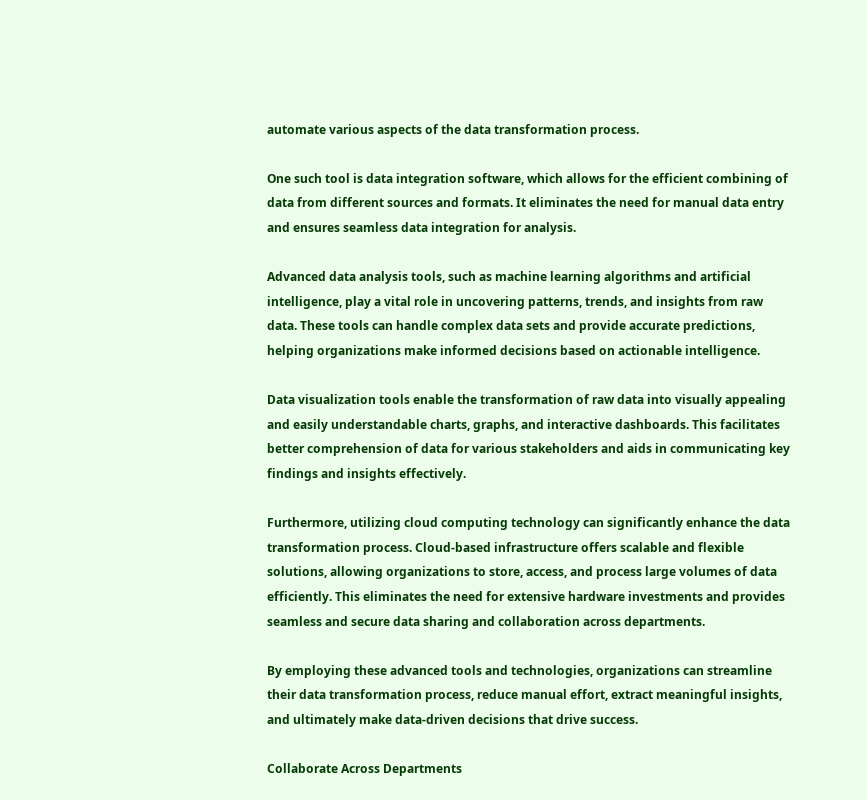automate various aspects of the data transformation process.

One such tool is data integration software, which allows for the efficient combining of data from different sources and formats. It eliminates the need for manual data entry and ensures seamless data integration for analysis.

Advanced data analysis tools, such as machine learning algorithms and artificial intelligence, play a vital role in uncovering patterns, trends, and insights from raw data. These tools can handle complex data sets and provide accurate predictions, helping organizations make informed decisions based on actionable intelligence.

Data visualization tools enable the transformation of raw data into visually appealing and easily understandable charts, graphs, and interactive dashboards. This facilitates better comprehension of data for various stakeholders and aids in communicating key findings and insights effectively.

Furthermore, utilizing cloud computing technology can significantly enhance the data transformation process. Cloud-based infrastructure offers scalable and flexible solutions, allowing organizations to store, access, and process large volumes of data efficiently. This eliminates the need for extensive hardware investments and provides seamless and secure data sharing and collaboration across departments.

By employing these advanced tools and technologies, organizations can streamline their data transformation process, reduce manual effort, extract meaningful insights, and ultimately make data-driven decisions that drive success.

Collaborate Across Departments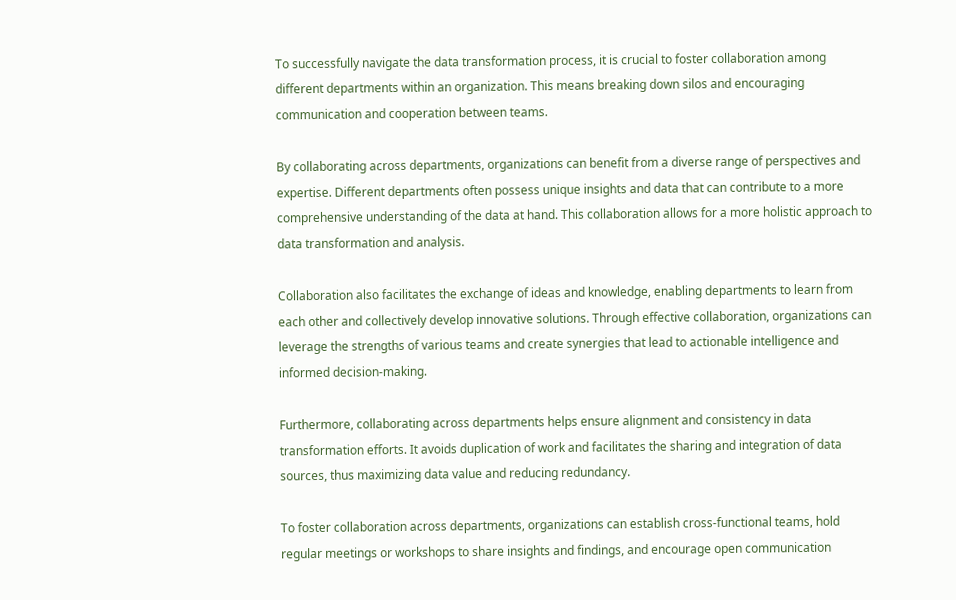To successfully navigate the data transformation process, it is crucial to foster collaboration among different departments within an organization. This means breaking down silos and encouraging communication and cooperation between teams.

By collaborating across departments, organizations can benefit from a diverse range of perspectives and expertise. Different departments often possess unique insights and data that can contribute to a more comprehensive understanding of the data at hand. This collaboration allows for a more holistic approach to data transformation and analysis.

Collaboration also facilitates the exchange of ideas and knowledge, enabling departments to learn from each other and collectively develop innovative solutions. Through effective collaboration, organizations can leverage the strengths of various teams and create synergies that lead to actionable intelligence and informed decision-making.

Furthermore, collaborating across departments helps ensure alignment and consistency in data transformation efforts. It avoids duplication of work and facilitates the sharing and integration of data sources, thus maximizing data value and reducing redundancy.

To foster collaboration across departments, organizations can establish cross-functional teams, hold regular meetings or workshops to share insights and findings, and encourage open communication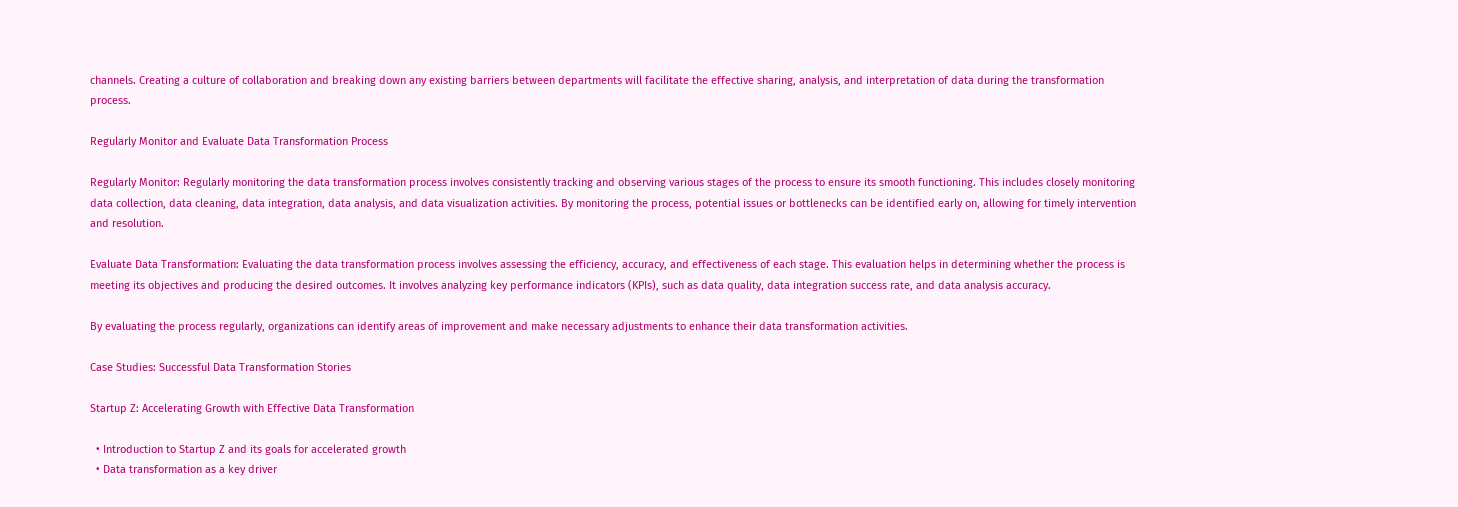channels. Creating a culture of collaboration and breaking down any existing barriers between departments will facilitate the effective sharing, analysis, and interpretation of data during the transformation process.

Regularly Monitor and Evaluate Data Transformation Process

Regularly Monitor: Regularly monitoring the data transformation process involves consistently tracking and observing various stages of the process to ensure its smooth functioning. This includes closely monitoring data collection, data cleaning, data integration, data analysis, and data visualization activities. By monitoring the process, potential issues or bottlenecks can be identified early on, allowing for timely intervention and resolution.

Evaluate Data Transformation: Evaluating the data transformation process involves assessing the efficiency, accuracy, and effectiveness of each stage. This evaluation helps in determining whether the process is meeting its objectives and producing the desired outcomes. It involves analyzing key performance indicators (KPIs), such as data quality, data integration success rate, and data analysis accuracy.

By evaluating the process regularly, organizations can identify areas of improvement and make necessary adjustments to enhance their data transformation activities.

Case Studies: Successful Data Transformation Stories

Startup Z: Accelerating Growth with Effective Data Transformation

  • Introduction to Startup Z and its goals for accelerated growth
  • Data transformation as a key driver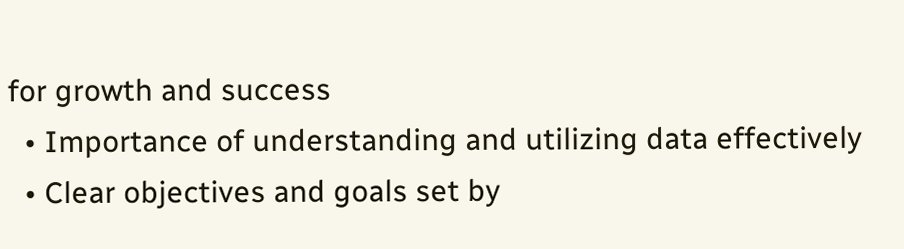for growth and success
  • Importance of understanding and utilizing data effectively
  • Clear objectives and goals set by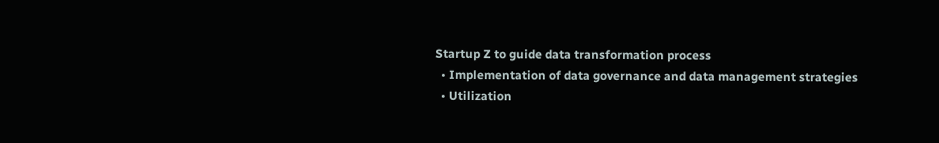Startup Z to guide data transformation process
  • Implementation of data governance and data management strategies
  • Utilization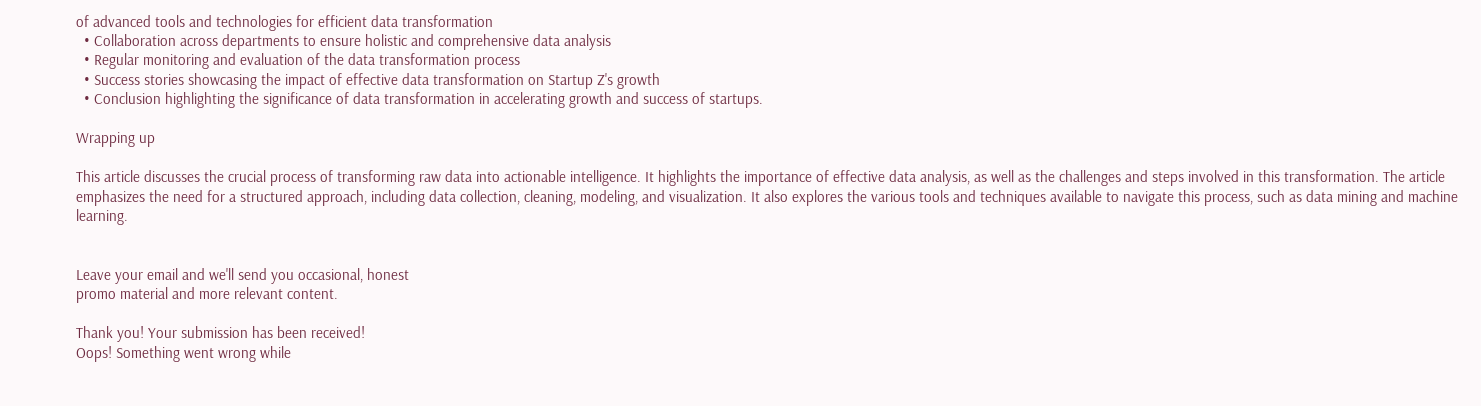of advanced tools and technologies for efficient data transformation
  • Collaboration across departments to ensure holistic and comprehensive data analysis
  • Regular monitoring and evaluation of the data transformation process
  • Success stories showcasing the impact of effective data transformation on Startup Z's growth
  • Conclusion highlighting the significance of data transformation in accelerating growth and success of startups.

Wrapping up

This article discusses the crucial process of transforming raw data into actionable intelligence. It highlights the importance of effective data analysis, as well as the challenges and steps involved in this transformation. The article emphasizes the need for a structured approach, including data collection, cleaning, modeling, and visualization. It also explores the various tools and techniques available to navigate this process, such as data mining and machine learning.


Leave your email and we'll send you occasional, honest
promo material and more relevant content.

Thank you! Your submission has been received!
Oops! Something went wrong while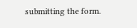submitting the form.